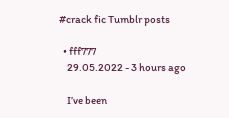#crack fic Tumblr posts

  • fff777
    29.05.2022 - 3 hours ago

    I’ve been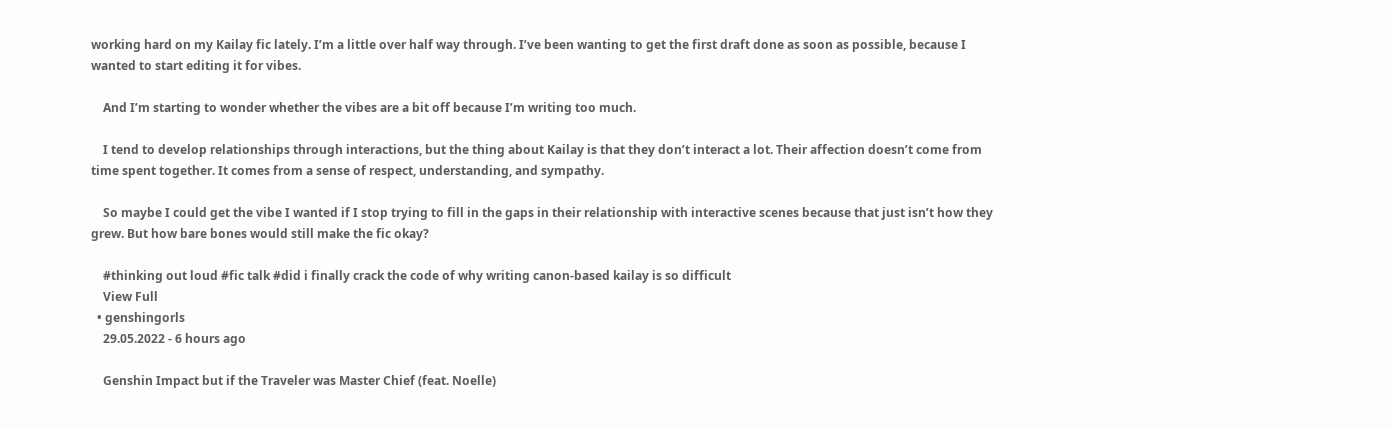working hard on my Kailay fic lately. I’m a little over half way through. I’ve been wanting to get the first draft done as soon as possible, because I wanted to start editing it for vibes.

    And I’m starting to wonder whether the vibes are a bit off because I’m writing too much.

    I tend to develop relationships through interactions, but the thing about Kailay is that they don’t interact a lot. Their affection doesn’t come from time spent together. It comes from a sense of respect, understanding, and sympathy.

    So maybe I could get the vibe I wanted if I stop trying to fill in the gaps in their relationship with interactive scenes because that just isn’t how they grew. But how bare bones would still make the fic okay?

    #thinking out loud #fic talk #did i finally crack the code of why writing canon-based kailay is so difficult
    View Full
  • genshingorls
    29.05.2022 - 6 hours ago

    Genshin Impact but if the Traveler was Master Chief (feat. Noelle)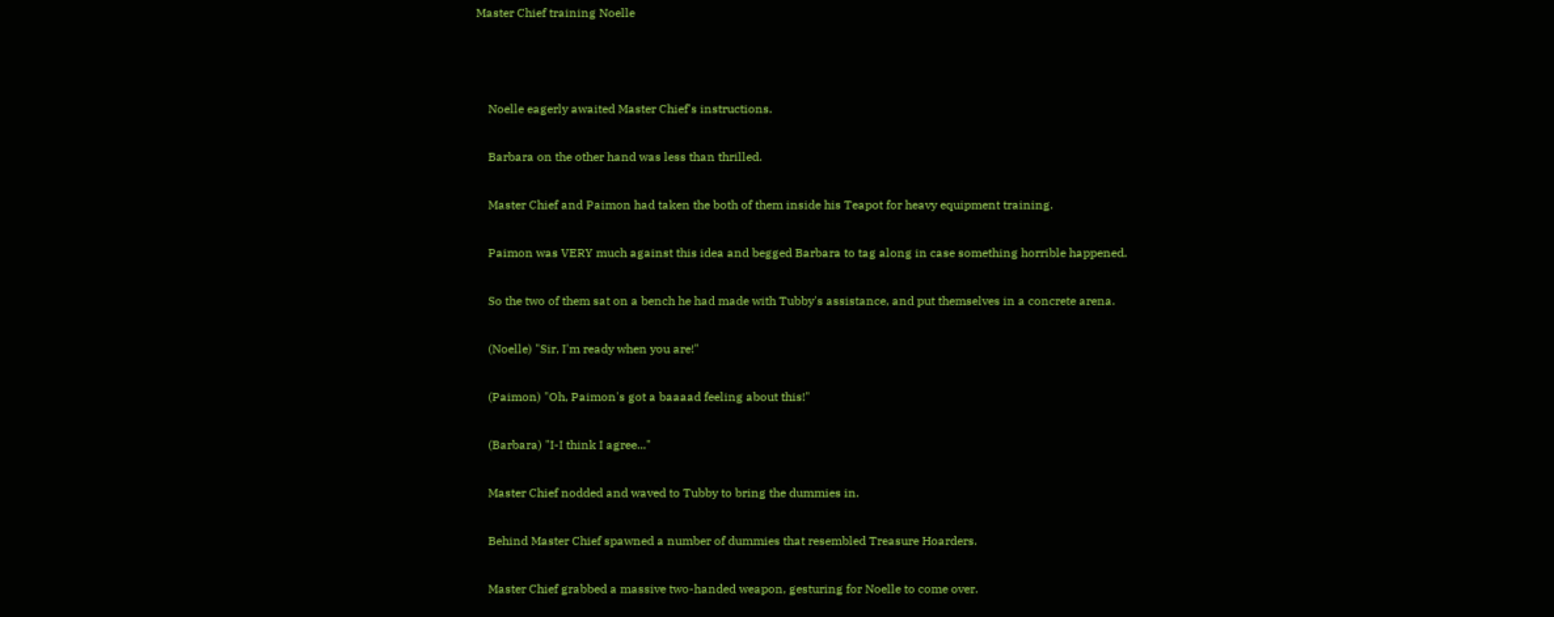Master Chief training Noelle



    Noelle eagerly awaited Master Chief's instructions.

    Barbara on the other hand was less than thrilled.

    Master Chief and Paimon had taken the both of them inside his Teapot for heavy equipment training.

    Paimon was VERY much against this idea and begged Barbara to tag along in case something horrible happened.

    So the two of them sat on a bench he had made with Tubby's assistance, and put themselves in a concrete arena.

    (Noelle) "Sir, I'm ready when you are!"

    (Paimon) "Oh, Paimon's got a baaaad feeling about this!"

    (Barbara) "I-I think I agree..."

    Master Chief nodded and waved to Tubby to bring the dummies in.

    Behind Master Chief spawned a number of dummies that resembled Treasure Hoarders.

    Master Chief grabbed a massive two-handed weapon, gesturing for Noelle to come over.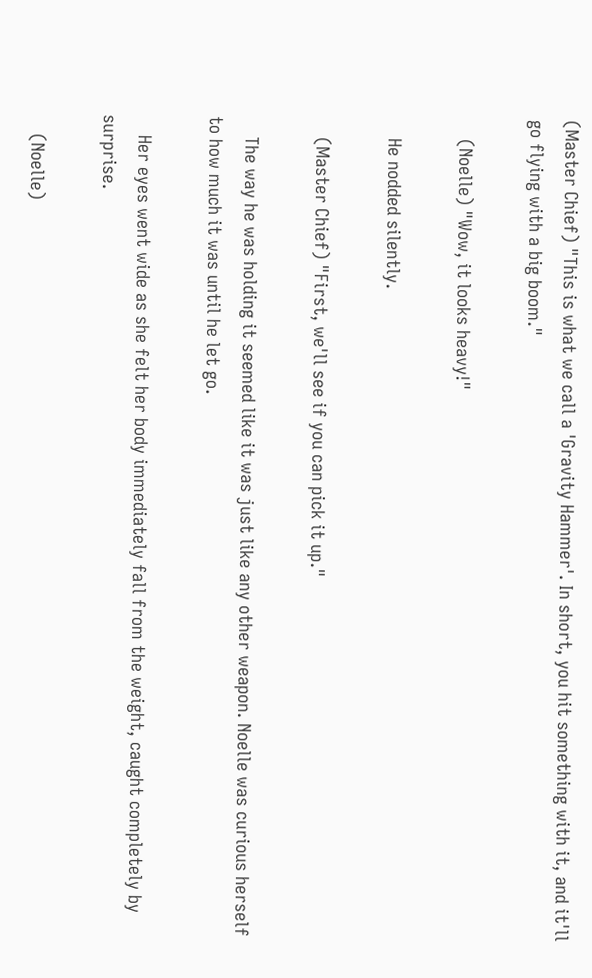(Master Chief) "This is what we call a 'Gravity Hammer'. In short, you hit something with it, and it'll go flying with a big boom."

    (Noelle) "Wow, it looks heavy!"

    He nodded silently.

    (Master Chief) "First, we'll see if you can pick it up."

    The way he was holding it seemed like it was just like any other weapon. Noelle was curious herself to how much it was until he let go.

    Her eyes went wide as she felt her body immediately fall from the weight, caught completely by surprise.

    (Noelle)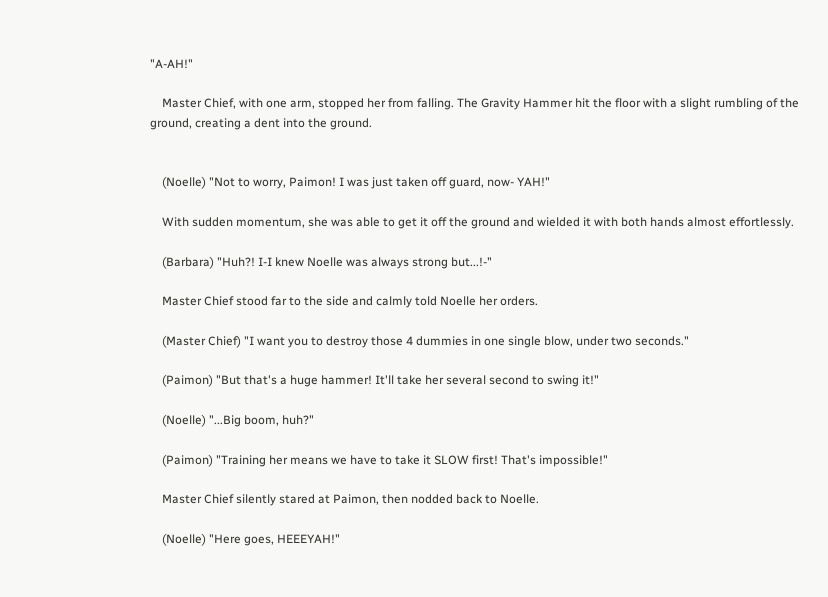"A-AH!"

    Master Chief, with one arm, stopped her from falling. The Gravity Hammer hit the floor with a slight rumbling of the ground, creating a dent into the ground.


    (Noelle) "Not to worry, Paimon! I was just taken off guard, now- YAH!"

    With sudden momentum, she was able to get it off the ground and wielded it with both hands almost effortlessly.

    (Barbara) "Huh?! I-I knew Noelle was always strong but...!-"

    Master Chief stood far to the side and calmly told Noelle her orders.

    (Master Chief) "I want you to destroy those 4 dummies in one single blow, under two seconds."

    (Paimon) "But that's a huge hammer! It'll take her several second to swing it!"

    (Noelle) "...Big boom, huh?"

    (Paimon) "Training her means we have to take it SLOW first! That's impossible!"

    Master Chief silently stared at Paimon, then nodded back to Noelle.

    (Noelle) "Here goes, HEEEYAH!"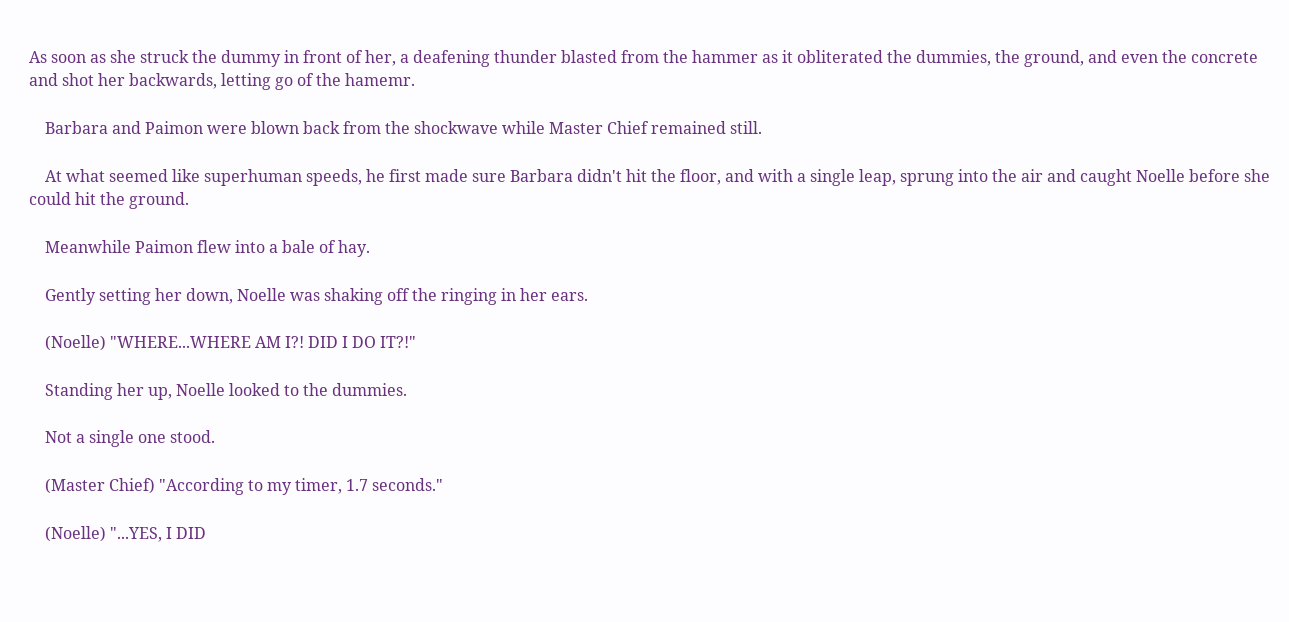As soon as she struck the dummy in front of her, a deafening thunder blasted from the hammer as it obliterated the dummies, the ground, and even the concrete and shot her backwards, letting go of the hamemr.

    Barbara and Paimon were blown back from the shockwave while Master Chief remained still.

    At what seemed like superhuman speeds, he first made sure Barbara didn't hit the floor, and with a single leap, sprung into the air and caught Noelle before she could hit the ground.

    Meanwhile Paimon flew into a bale of hay.

    Gently setting her down, Noelle was shaking off the ringing in her ears.

    (Noelle) "WHERE...WHERE AM I?! DID I DO IT?!"

    Standing her up, Noelle looked to the dummies.

    Not a single one stood.

    (Master Chief) "According to my timer, 1.7 seconds."

    (Noelle) "...YES, I DID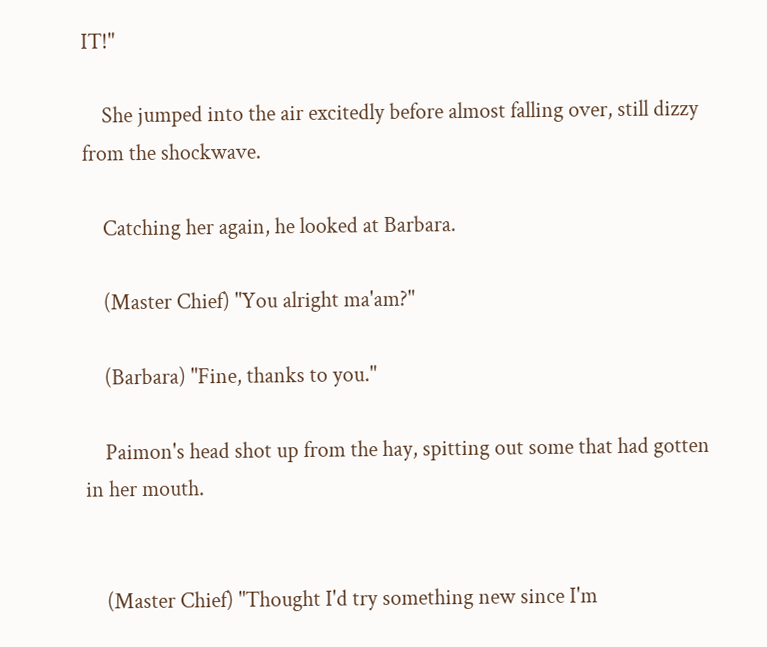IT!"

    She jumped into the air excitedly before almost falling over, still dizzy from the shockwave.

    Catching her again, he looked at Barbara.

    (Master Chief) "You alright ma'am?"

    (Barbara) "Fine, thanks to you."

    Paimon's head shot up from the hay, spitting out some that had gotten in her mouth.


    (Master Chief) "Thought I'd try something new since I'm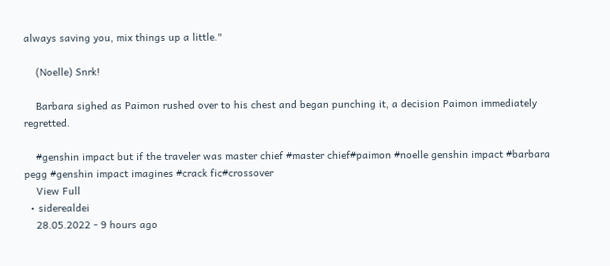always saving you, mix things up a little."

    (Noelle) Snrk!

    Barbara sighed as Paimon rushed over to his chest and began punching it, a decision Paimon immediately regretted.

    #genshin impact but if the traveler was master chief #master chief#paimon #noelle genshin impact #barbara pegg #genshin impact imagines #crack fic#crossover
    View Full
  • siderealdei
    28.05.2022 - 9 hours ago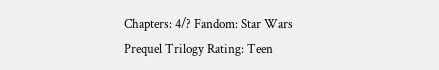Chapters: 4/? Fandom: Star Wars Prequel Trilogy Rating: Teen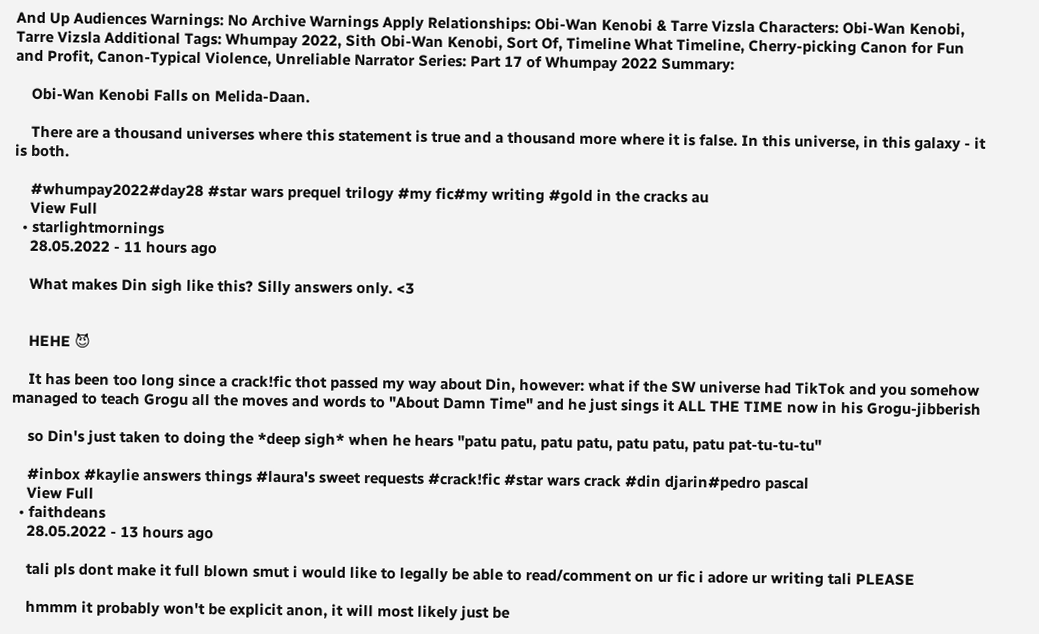And Up Audiences Warnings: No Archive Warnings Apply Relationships: Obi-Wan Kenobi & Tarre Vizsla Characters: Obi-Wan Kenobi, Tarre Vizsla Additional Tags: Whumpay 2022, Sith Obi-Wan Kenobi, Sort Of, Timeline What Timeline, Cherry-picking Canon for Fun and Profit, Canon-Typical Violence, Unreliable Narrator Series: Part 17 of Whumpay 2022 Summary:

    Obi-Wan Kenobi Falls on Melida-Daan.

    There are a thousand universes where this statement is true and a thousand more where it is false. In this universe, in this galaxy - it is both.

    #whumpay2022#day28 #star wars prequel trilogy #my fic#my writing #gold in the cracks au
    View Full
  • starlightmornings
    28.05.2022 - 11 hours ago

    What makes Din sigh like this? Silly answers only. <3


    HEHE 😈

    It has been too long since a crack!fic thot passed my way about Din, however: what if the SW universe had TikTok and you somehow managed to teach Grogu all the moves and words to "About Damn Time" and he just sings it ALL THE TIME now in his Grogu-jibberish

    so Din's just taken to doing the *deep sigh* when he hears "patu patu, patu patu, patu patu, patu pat-tu-tu-tu"

    #inbox #kaylie answers things #laura's sweet requests #crack!fic #star wars crack #din djarin#pedro pascal
    View Full
  • faithdeans
    28.05.2022 - 13 hours ago

    tali pls dont make it full blown smut i would like to legally be able to read/comment on ur fic i adore ur writing tali PLEASE

    hmmm it probably won't be explicit anon, it will most likely just be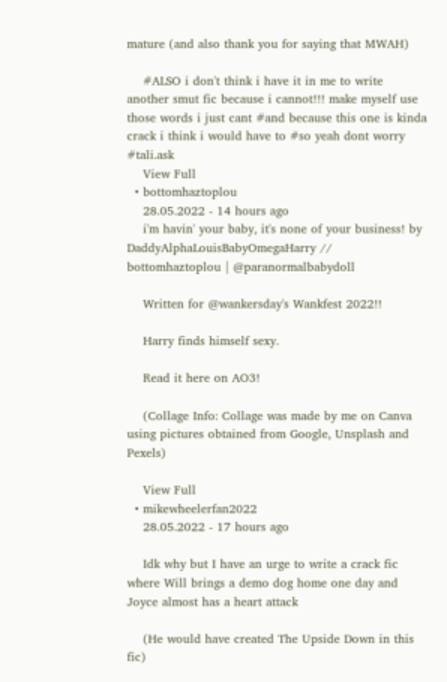mature (and also thank you for saying that MWAH)

    #ALSO i don't think i have it in me to write another smut fic because i cannot!!! make myself use those words i just cant #and because this one is kinda crack i think i would have to #so yeah dont worry #tali.ask
    View Full
  • bottomhaztoplou
    28.05.2022 - 14 hours ago
    i'm havin' your baby, it's none of your business! by DaddyAlphaLouisBabyOmegaHarry // bottomhaztoplou | @paranormalbabydoll

    Written for @wankersday's Wankfest 2022!!

    Harry finds himself sexy.

    Read it here on AO3!

    (Collage Info: Collage was made by me on Canva using pictures obtained from Google, Unsplash and Pexels)

    View Full
  • mikewheelerfan2022
    28.05.2022 - 17 hours ago

    Idk why but I have an urge to write a crack fic where Will brings a demo dog home one day and Joyce almost has a heart attack

    (He would have created The Upside Down in this fic)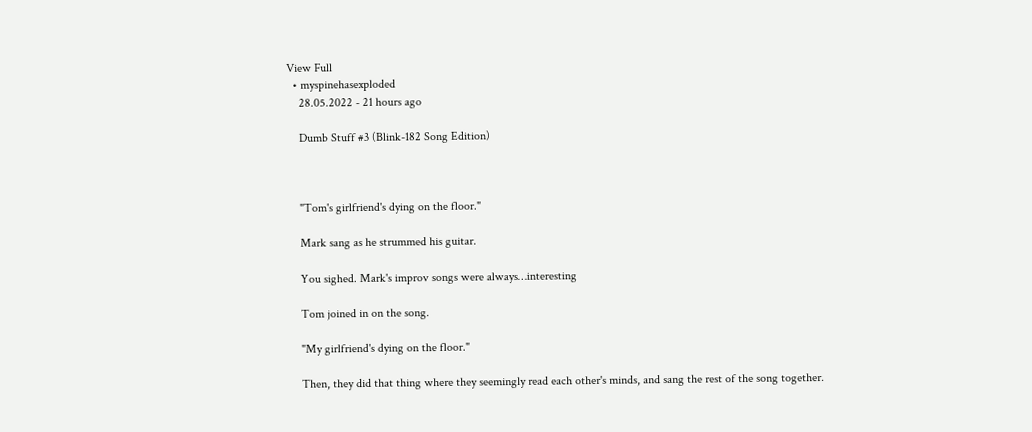View Full
  • myspinehasexploded
    28.05.2022 - 21 hours ago

    Dumb Stuff #3 (Blink-182 Song Edition)



    "Tom's girlfriend's dying on the floor."

    Mark sang as he strummed his guitar.

    You sighed. Mark's improv songs were always…interesting

    Tom joined in on the song.

    "My girlfriend's dying on the floor."

    Then, they did that thing where they seemingly read each other's minds, and sang the rest of the song together.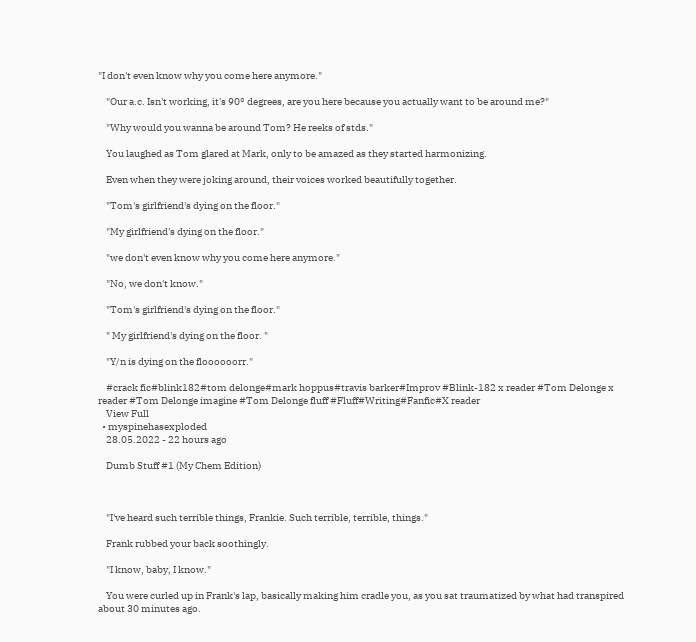"I don't even know why you come here anymore."

    "Our a.c. Isn't working, it's 90° degrees, are you here because you actually want to be around me?"

    "Why would you wanna be around Tom? He reeks of stds."

    You laughed as Tom glared at Mark, only to be amazed as they started harmonizing.

    Even when they were joking around, their voices worked beautifully together.

    "Tom's girlfriend's dying on the floor."

    "My girlfriend's dying on the floor."

    "we don't even know why you come here anymore."

    "No, we don't know."

    "Tom's girlfriend's dying on the floor."

    " My girlfriend's dying on the floor. "

    "Y/n is dying on the floooooorr."

    #crack fic#blink182#tom delonge#mark hoppus#travis barker#Improv #Blink-182 x reader #Tom Delonge x reader #Tom Delonge imagine #Tom Delonge fluff #Fluff#Writing#Fanfic#X reader
    View Full
  • myspinehasexploded
    28.05.2022 - 22 hours ago

    Dumb Stuff #1 (My Chem Edition)



    "I've heard such terrible things, Frankie. Such terrible, terrible, things."

    Frank rubbed your back soothingly.

    "I know, baby, I know."

    You were curled up in Frank's lap, basically making him cradle you, as you sat traumatized by what had transpired about 30 minutes ago.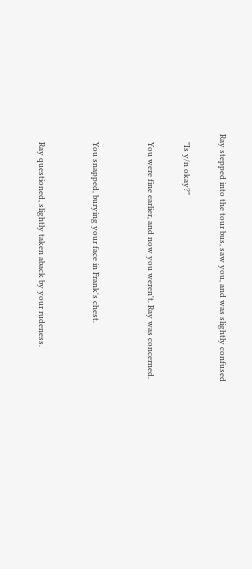Ray stepped into the tour bus, saw you, and was slightly confused

    "Is y/n okay?"

    You were fine earlier, and now you weren't. Ray was concerned.


    You snapped, burying your face in Frank's chest.


    Ray questioned, slightly taken aback by your rudeness.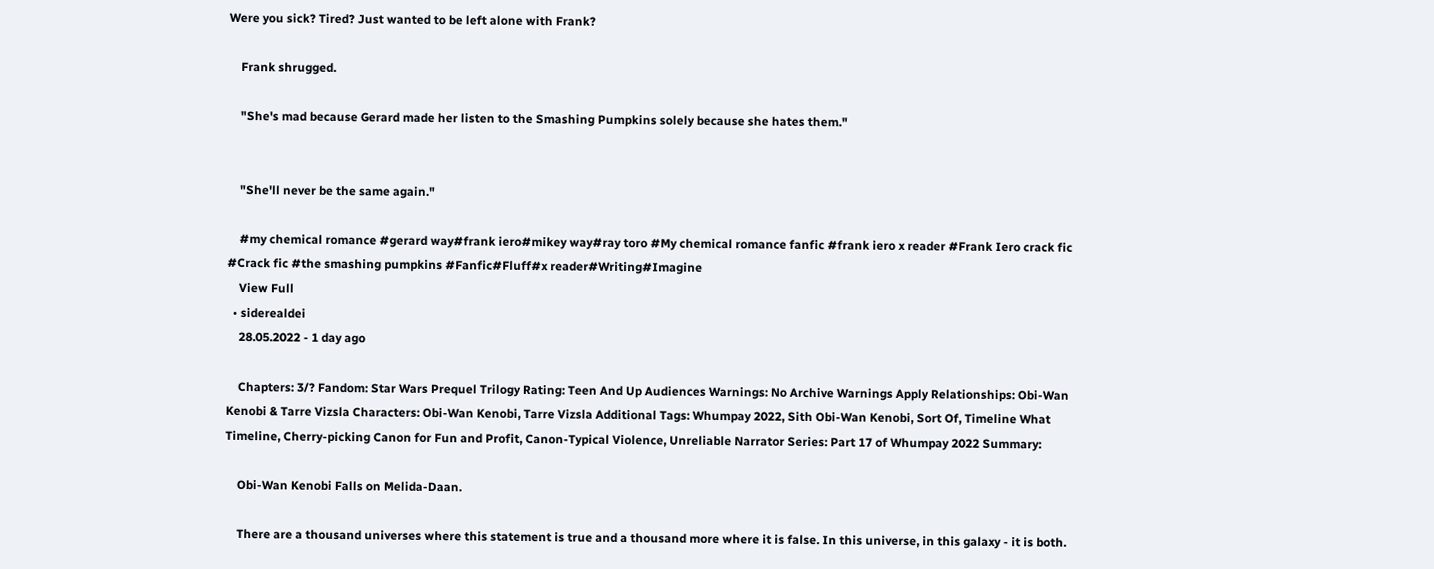Were you sick? Tired? Just wanted to be left alone with Frank?

    Frank shrugged.

    "She's mad because Gerard made her listen to the Smashing Pumpkins solely because she hates them."


    "She'll never be the same again."

    #my chemical romance #gerard way#frank iero#mikey way#ray toro #My chemical romance fanfic #frank iero x reader #Frank Iero crack fic #Crack fic #the smashing pumpkins #Fanfic#Fluff#x reader#Writing#Imagine
    View Full
  • siderealdei
    28.05.2022 - 1 day ago

    Chapters: 3/? Fandom: Star Wars Prequel Trilogy Rating: Teen And Up Audiences Warnings: No Archive Warnings Apply Relationships: Obi-Wan Kenobi & Tarre Vizsla Characters: Obi-Wan Kenobi, Tarre Vizsla Additional Tags: Whumpay 2022, Sith Obi-Wan Kenobi, Sort Of, Timeline What Timeline, Cherry-picking Canon for Fun and Profit, Canon-Typical Violence, Unreliable Narrator Series: Part 17 of Whumpay 2022 Summary:

    Obi-Wan Kenobi Falls on Melida-Daan.

    There are a thousand universes where this statement is true and a thousand more where it is false. In this universe, in this galaxy - it is both.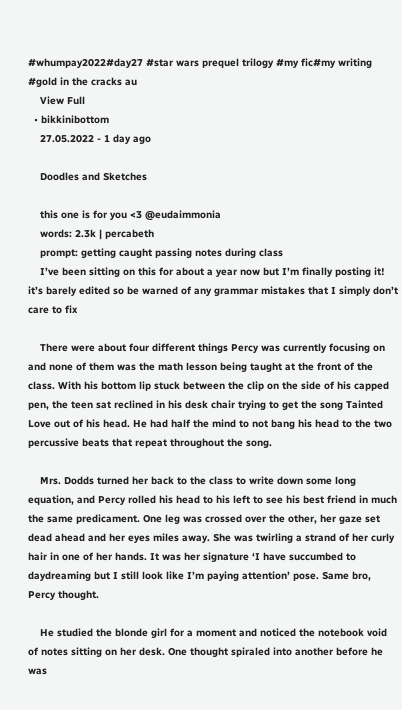#whumpay2022#day27 #star wars prequel trilogy #my fic#my writing #gold in the cracks au
    View Full
  • bikkinibottom
    27.05.2022 - 1 day ago

    Doodles and Sketches

    this one is for you <3 @eudaimmonia
    words: 2.3k | percabeth
    prompt: getting caught passing notes during class
    I’ve been sitting on this for about a year now but I’m finally posting it! it’s barely edited so be warned of any grammar mistakes that I simply don’t care to fix

    There were about four different things Percy was currently focusing on and none of them was the math lesson being taught at the front of the class. With his bottom lip stuck between the clip on the side of his capped pen, the teen sat reclined in his desk chair trying to get the song Tainted Love out of his head. He had half the mind to not bang his head to the two percussive beats that repeat throughout the song.

    Mrs. Dodds turned her back to the class to write down some long equation, and Percy rolled his head to his left to see his best friend in much the same predicament. One leg was crossed over the other, her gaze set dead ahead and her eyes miles away. She was twirling a strand of her curly hair in one of her hands. It was her signature ‘I have succumbed to daydreaming but I still look like I’m paying attention’ pose. Same bro, Percy thought.

    He studied the blonde girl for a moment and noticed the notebook void of notes sitting on her desk. One thought spiraled into another before he was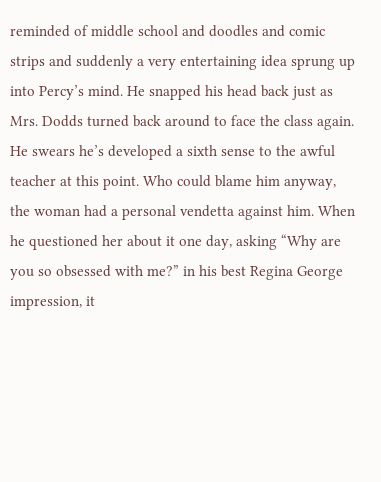reminded of middle school and doodles and comic strips and suddenly a very entertaining idea sprung up into Percy’s mind. He snapped his head back just as Mrs. Dodds turned back around to face the class again. He swears he’s developed a sixth sense to the awful teacher at this point. Who could blame him anyway, the woman had a personal vendetta against him. When he questioned her about it one day, asking “Why are you so obsessed with me?” in his best Regina George impression, it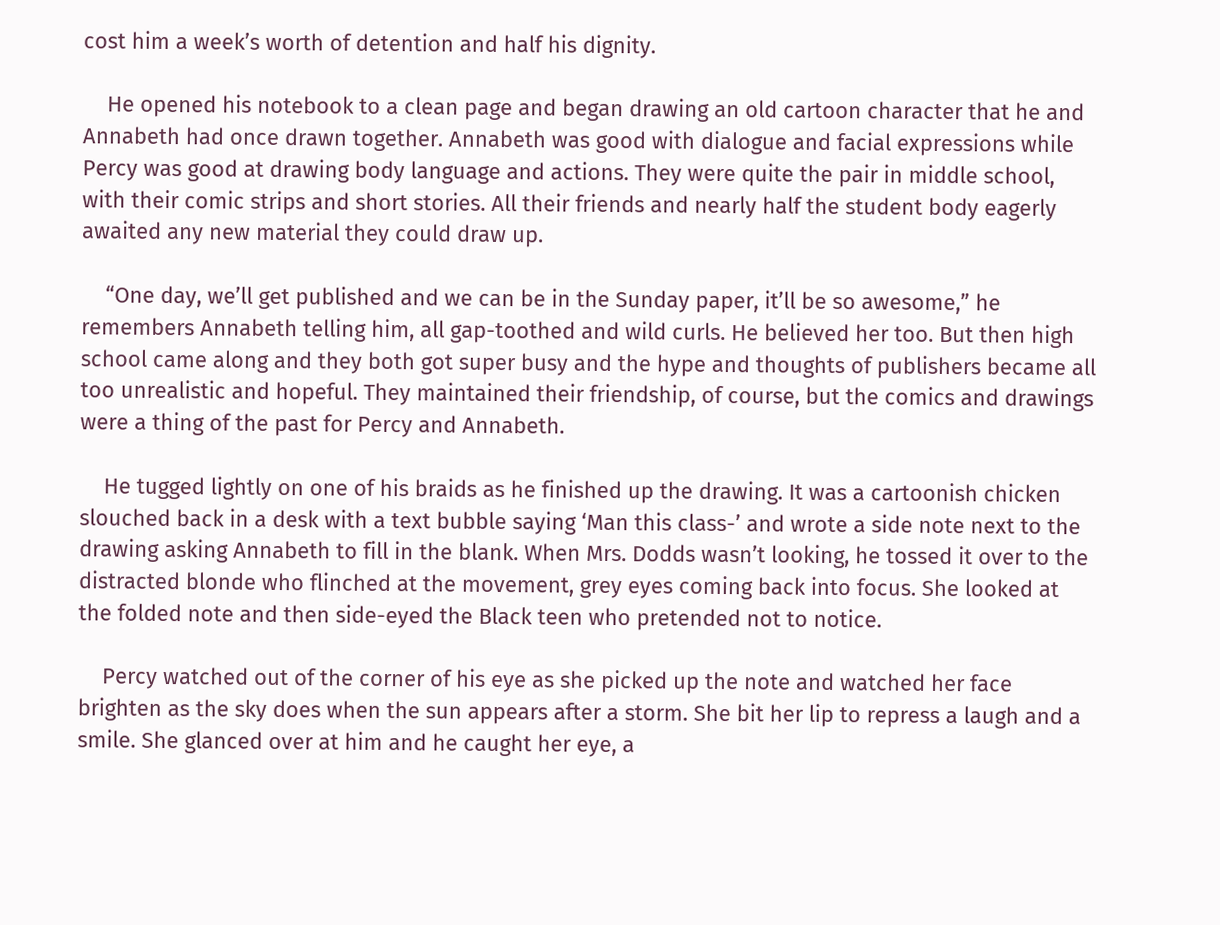cost him a week’s worth of detention and half his dignity.

    He opened his notebook to a clean page and began drawing an old cartoon character that he and Annabeth had once drawn together. Annabeth was good with dialogue and facial expressions while Percy was good at drawing body language and actions. They were quite the pair in middle school, with their comic strips and short stories. All their friends and nearly half the student body eagerly awaited any new material they could draw up.

    “One day, we’ll get published and we can be in the Sunday paper, it’ll be so awesome,” he remembers Annabeth telling him, all gap-toothed and wild curls. He believed her too. But then high school came along and they both got super busy and the hype and thoughts of publishers became all too unrealistic and hopeful. They maintained their friendship, of course, but the comics and drawings were a thing of the past for Percy and Annabeth.

    He tugged lightly on one of his braids as he finished up the drawing. It was a cartoonish chicken slouched back in a desk with a text bubble saying ‘Man this class-’ and wrote a side note next to the drawing asking Annabeth to fill in the blank. When Mrs. Dodds wasn’t looking, he tossed it over to the distracted blonde who flinched at the movement, grey eyes coming back into focus. She looked at the folded note and then side-eyed the Black teen who pretended not to notice.

    Percy watched out of the corner of his eye as she picked up the note and watched her face brighten as the sky does when the sun appears after a storm. She bit her lip to repress a laugh and a smile. She glanced over at him and he caught her eye, a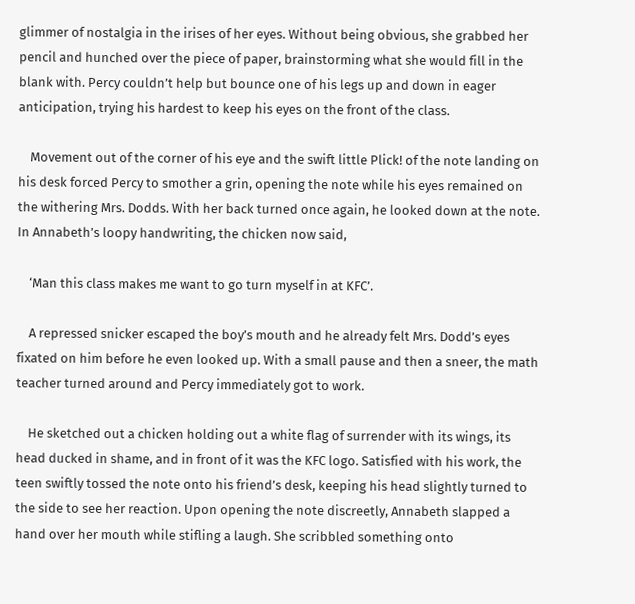glimmer of nostalgia in the irises of her eyes. Without being obvious, she grabbed her pencil and hunched over the piece of paper, brainstorming what she would fill in the blank with. Percy couldn’t help but bounce one of his legs up and down in eager anticipation, trying his hardest to keep his eyes on the front of the class.

    Movement out of the corner of his eye and the swift little Plick! of the note landing on his desk forced Percy to smother a grin, opening the note while his eyes remained on the withering Mrs. Dodds. With her back turned once again, he looked down at the note. In Annabeth’s loopy handwriting, the chicken now said,

    ‘Man this class makes me want to go turn myself in at KFC’.

    A repressed snicker escaped the boy’s mouth and he already felt Mrs. Dodd’s eyes fixated on him before he even looked up. With a small pause and then a sneer, the math teacher turned around and Percy immediately got to work.

    He sketched out a chicken holding out a white flag of surrender with its wings, its head ducked in shame, and in front of it was the KFC logo. Satisfied with his work, the teen swiftly tossed the note onto his friend’s desk, keeping his head slightly turned to the side to see her reaction. Upon opening the note discreetly, Annabeth slapped a hand over her mouth while stifling a laugh. She scribbled something onto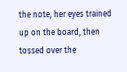the note, her eyes trained up on the board, then tossed over the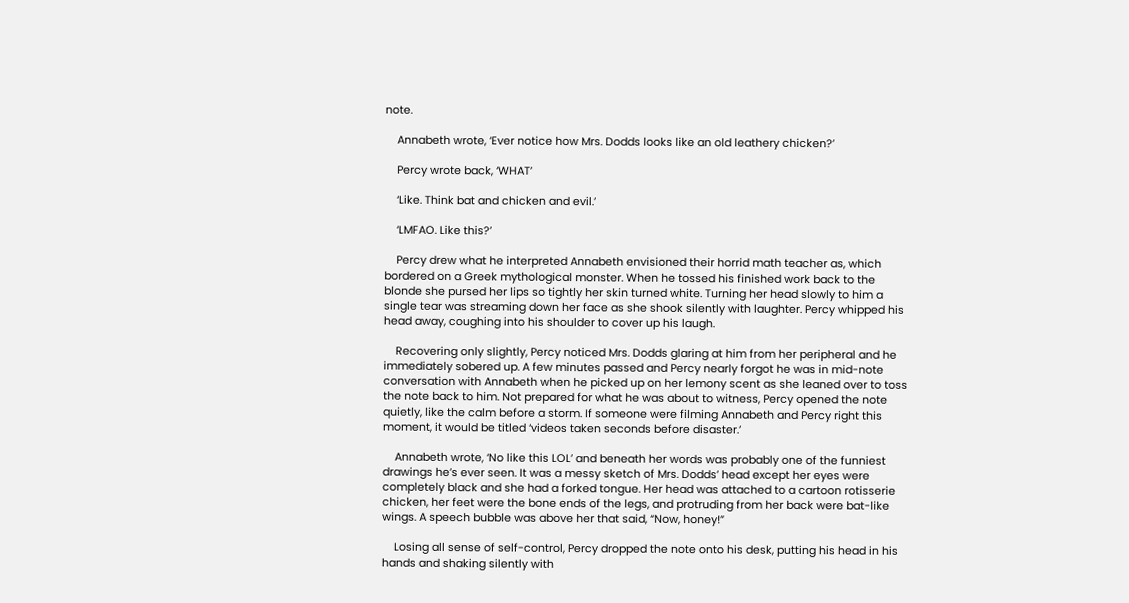note.

    Annabeth wrote, ‘Ever notice how Mrs. Dodds looks like an old leathery chicken?’

    Percy wrote back, ‘WHAT’

    ‘Like. Think bat and chicken and evil.’

    ‘LMFAO. Like this?’

    Percy drew what he interpreted Annabeth envisioned their horrid math teacher as, which bordered on a Greek mythological monster. When he tossed his finished work back to the blonde she pursed her lips so tightly her skin turned white. Turning her head slowly to him a single tear was streaming down her face as she shook silently with laughter. Percy whipped his head away, coughing into his shoulder to cover up his laugh.

    Recovering only slightly, Percy noticed Mrs. Dodds glaring at him from her peripheral and he immediately sobered up. A few minutes passed and Percy nearly forgot he was in mid-note conversation with Annabeth when he picked up on her lemony scent as she leaned over to toss the note back to him. Not prepared for what he was about to witness, Percy opened the note quietly, like the calm before a storm. If someone were filming Annabeth and Percy right this moment, it would be titled ‘videos taken seconds before disaster.’

    Annabeth wrote, ‘No like this LOL’ and beneath her words was probably one of the funniest drawings he’s ever seen. It was a messy sketch of Mrs. Dodds’ head except her eyes were completely black and she had a forked tongue. Her head was attached to a cartoon rotisserie chicken, her feet were the bone ends of the legs, and protruding from her back were bat-like wings. A speech bubble was above her that said, “Now, honey!”

    Losing all sense of self-control, Percy dropped the note onto his desk, putting his head in his hands and shaking silently with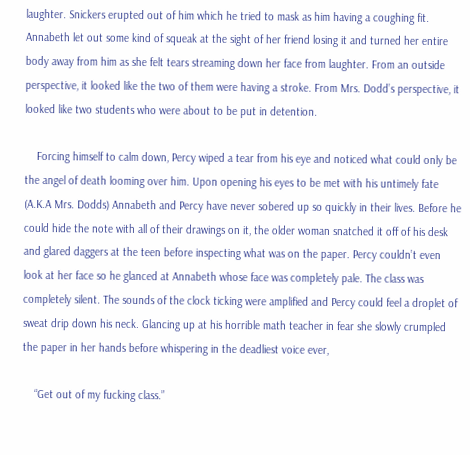laughter. Snickers erupted out of him which he tried to mask as him having a coughing fit. Annabeth let out some kind of squeak at the sight of her friend losing it and turned her entire body away from him as she felt tears streaming down her face from laughter. From an outside perspective, it looked like the two of them were having a stroke. From Mrs. Dodd’s perspective, it looked like two students who were about to be put in detention.

    Forcing himself to calm down, Percy wiped a tear from his eye and noticed what could only be the angel of death looming over him. Upon opening his eyes to be met with his untimely fate (A.K.A Mrs. Dodds) Annabeth and Percy have never sobered up so quickly in their lives. Before he could hide the note with all of their drawings on it, the older woman snatched it off of his desk and glared daggers at the teen before inspecting what was on the paper. Percy couldn’t even look at her face so he glanced at Annabeth whose face was completely pale. The class was completely silent. The sounds of the clock ticking were amplified and Percy could feel a droplet of sweat drip down his neck. Glancing up at his horrible math teacher in fear she slowly crumpled the paper in her hands before whispering in the deadliest voice ever,

    “Get out of my fucking class.”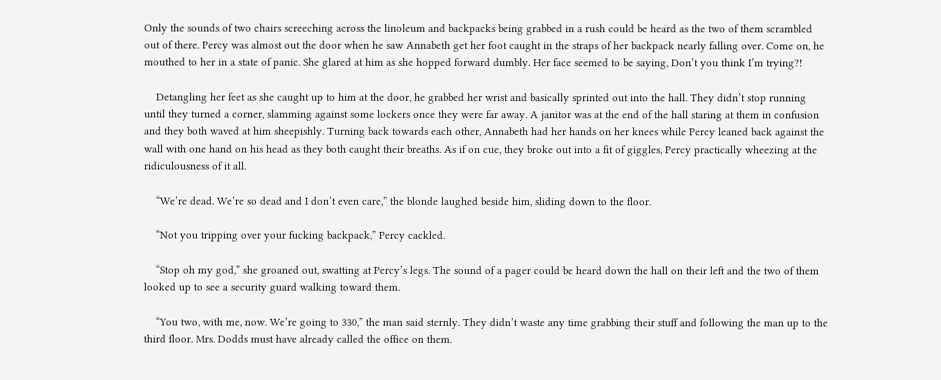Only the sounds of two chairs screeching across the linoleum and backpacks being grabbed in a rush could be heard as the two of them scrambled out of there. Percy was almost out the door when he saw Annabeth get her foot caught in the straps of her backpack nearly falling over. Come on, he mouthed to her in a state of panic. She glared at him as she hopped forward dumbly. Her face seemed to be saying, Don’t you think I’m trying?!

    Detangling her feet as she caught up to him at the door, he grabbed her wrist and basically sprinted out into the hall. They didn’t stop running until they turned a corner, slamming against some lockers once they were far away. A janitor was at the end of the hall staring at them in confusion and they both waved at him sheepishly. Turning back towards each other, Annabeth had her hands on her knees while Percy leaned back against the wall with one hand on his head as they both caught their breaths. As if on cue, they broke out into a fit of giggles, Percy practically wheezing at the ridiculousness of it all.

    “We’re dead. We’re so dead and I don’t even care,” the blonde laughed beside him, sliding down to the floor.

    “Not you tripping over your fucking backpack,” Percy cackled.

    “Stop oh my god,” she groaned out, swatting at Percy’s legs. The sound of a pager could be heard down the hall on their left and the two of them looked up to see a security guard walking toward them.

    “You two, with me, now. We’re going to 330,” the man said sternly. They didn’t waste any time grabbing their stuff and following the man up to the third floor. Mrs. Dodds must have already called the office on them.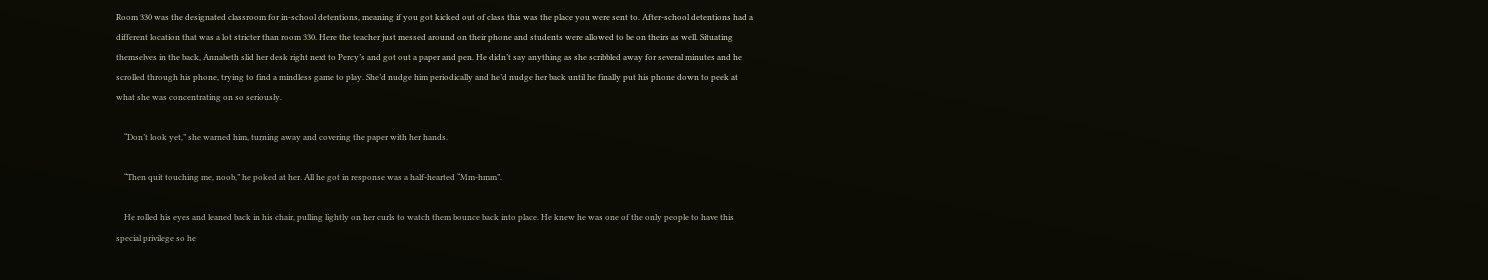Room 330 was the designated classroom for in-school detentions, meaning if you got kicked out of class this was the place you were sent to. After-school detentions had a different location that was a lot stricter than room 330. Here the teacher just messed around on their phone and students were allowed to be on theirs as well. Situating themselves in the back, Annabeth slid her desk right next to Percy’s and got out a paper and pen. He didn’t say anything as she scribbled away for several minutes and he scrolled through his phone, trying to find a mindless game to play. She’d nudge him periodically and he’d nudge her back until he finally put his phone down to peek at what she was concentrating on so seriously.

    “Don’t look yet,” she warned him, turning away and covering the paper with her hands.

    “Then quit touching me, noob,” he poked at her. All he got in response was a half-hearted “Mm-hmm”.

    He rolled his eyes and leaned back in his chair, pulling lightly on her curls to watch them bounce back into place. He knew he was one of the only people to have this special privilege so he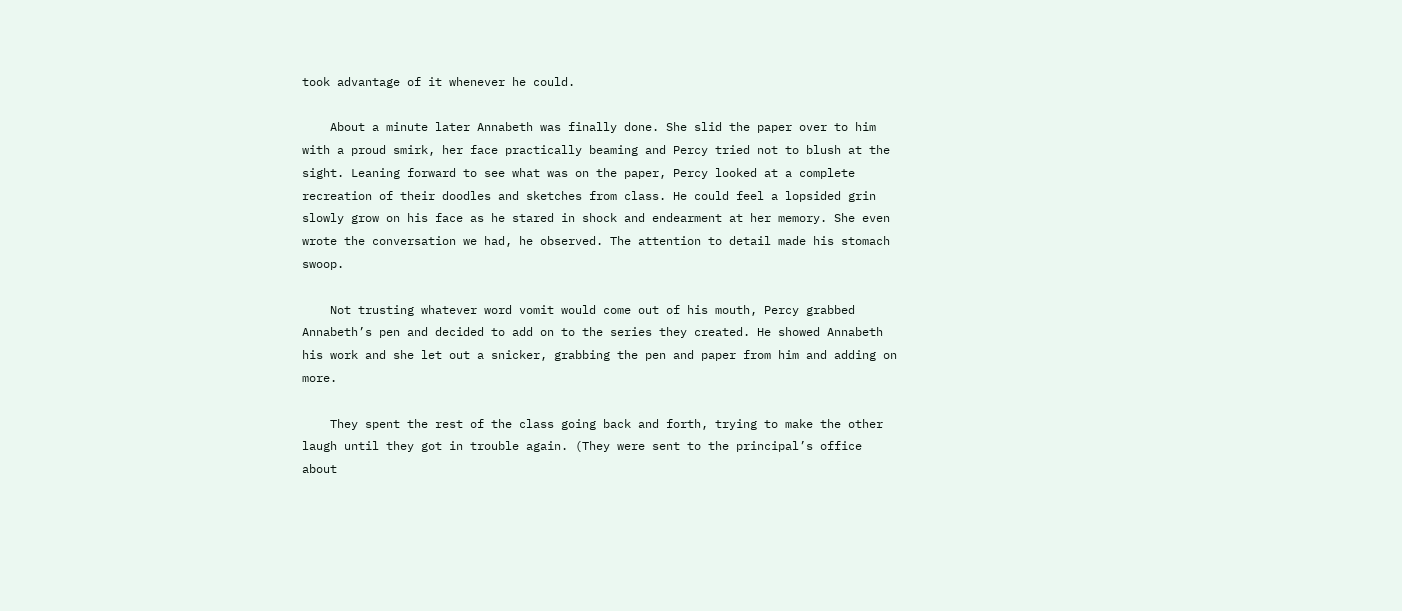took advantage of it whenever he could.

    About a minute later Annabeth was finally done. She slid the paper over to him with a proud smirk, her face practically beaming and Percy tried not to blush at the sight. Leaning forward to see what was on the paper, Percy looked at a complete recreation of their doodles and sketches from class. He could feel a lopsided grin slowly grow on his face as he stared in shock and endearment at her memory. She even wrote the conversation we had, he observed. The attention to detail made his stomach swoop.

    Not trusting whatever word vomit would come out of his mouth, Percy grabbed Annabeth’s pen and decided to add on to the series they created. He showed Annabeth his work and she let out a snicker, grabbing the pen and paper from him and adding on more.

    They spent the rest of the class going back and forth, trying to make the other laugh until they got in trouble again. (They were sent to the principal’s office about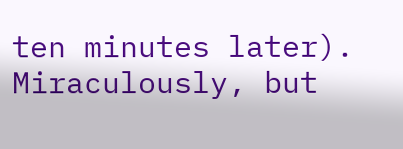ten minutes later). Miraculously, but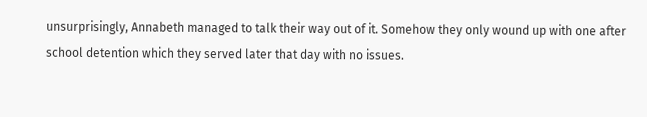unsurprisingly, Annabeth managed to talk their way out of it. Somehow they only wound up with one after school detention which they served later that day with no issues.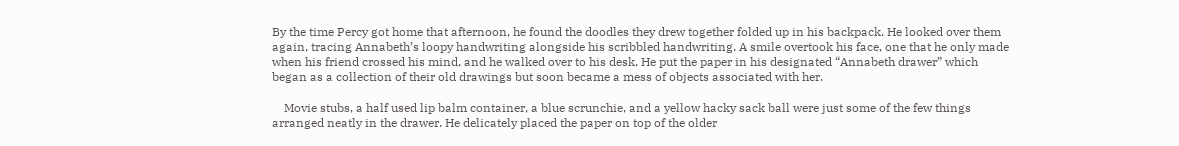By the time Percy got home that afternoon, he found the doodles they drew together folded up in his backpack. He looked over them again, tracing Annabeth’s loopy handwriting alongside his scribbled handwriting. A smile overtook his face, one that he only made when his friend crossed his mind, and he walked over to his desk. He put the paper in his designated “Annabeth drawer” which began as a collection of their old drawings but soon became a mess of objects associated with her.

    Movie stubs, a half used lip balm container, a blue scrunchie, and a yellow hacky sack ball were just some of the few things arranged neatly in the drawer. He delicately placed the paper on top of the older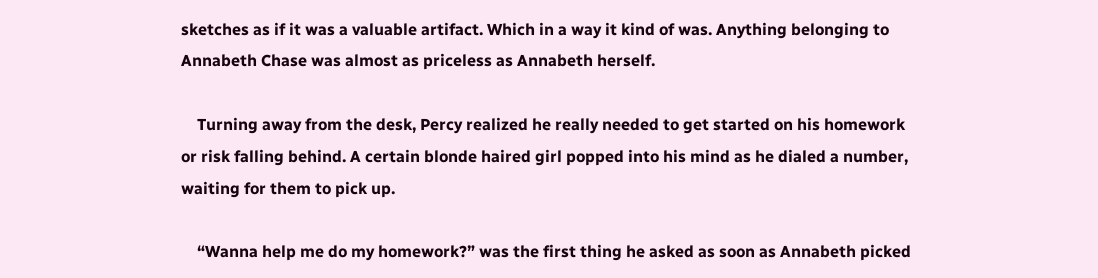sketches as if it was a valuable artifact. Which in a way it kind of was. Anything belonging to Annabeth Chase was almost as priceless as Annabeth herself.

    Turning away from the desk, Percy realized he really needed to get started on his homework or risk falling behind. A certain blonde haired girl popped into his mind as he dialed a number, waiting for them to pick up.

    “Wanna help me do my homework?” was the first thing he asked as soon as Annabeth picked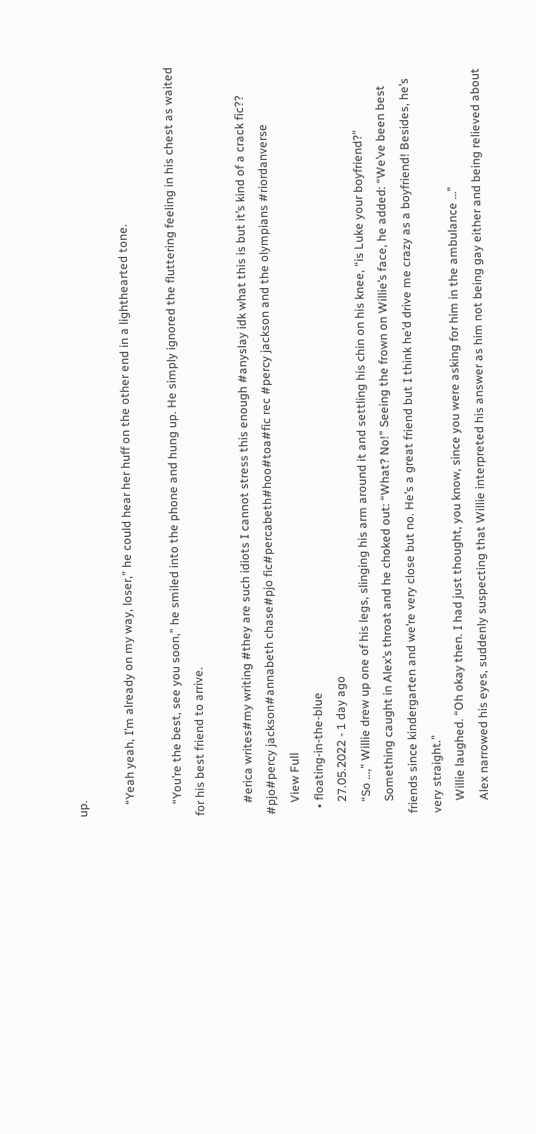up.

    “Yeah yeah, I’m already on my way, loser,” he could hear her huff on the other end in a lighthearted tone.

    “You’re the best, see you soon,” he smiled into the phone and hung up. He simply ignored the fluttering feeling in his chest as waited for his best friend to arrive.

    #erica writes#my writing #they are such idiots I cannot stress this enough #anyslay idk what this is but it’s kind of a crack fic?? #pjo#percy jackson#annabeth chase#pjo fic#percabeth#hoo#toa#fic rec #percy jackson and the olympians #riordanverse
    View Full
  • floating-in-the-blue
    27.05.2022 - 1 day ago
    “So …,” Willie drew up one of his legs, slinging his arm around it and settling his chin on his knee, “is Luke your boyfriend?”
    Something caught in Alex’s throat and he choked out: “What? No!” Seeing the frown on Willie’s face, he added: “We’ve been best friends since kindergarten and we’re very close but no. He’s a great friend but I think he’d drive me crazy as a boyfriend! Besides, he’s very straight.”
    Willie laughed. “Oh okay then. I had just thought, you know, since you were asking for him in the ambulance …”
    Alex narrowed his eyes, suddenly suspecting that Willie interpreted his answer as him not being gay either and being relieved about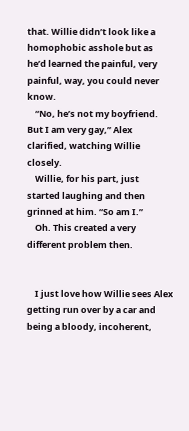that. Willie didn’t look like a homophobic asshole but as he’d learned the painful, very painful, way, you could never know.
    “No, he’s not my boyfriend. But I am very gay,” Alex clarified, watching Willie closely.
    Willie, for his part, just started laughing and then grinned at him. “So am I.”
    Oh. This created a very different problem then.


    I just love how Willie sees Alex getting run over by a car and being a bloody, incoherent,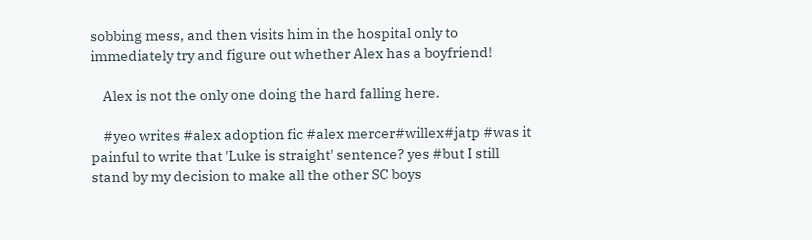sobbing mess, and then visits him in the hospital only to immediately try and figure out whether Alex has a boyfriend!

    Alex is not the only one doing the hard falling here.

    #yeo writes #alex adoption fic #alex mercer#willex#jatp #was it painful to write that 'Luke is straight' sentence? yes #but I still stand by my decision to make all the other SC boys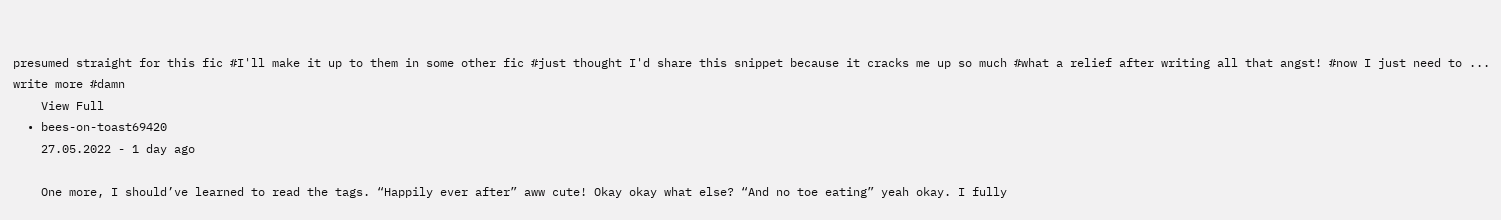presumed straight for this fic #I'll make it up to them in some other fic #just thought I'd share this snippet because it cracks me up so much #what a relief after writing all that angst! #now I just need to ... write more #damn
    View Full
  • bees-on-toast69420
    27.05.2022 - 1 day ago

    One more, I should’ve learned to read the tags. “Happily ever after” aww cute! Okay okay what else? “And no toe eating” yeah okay. I fully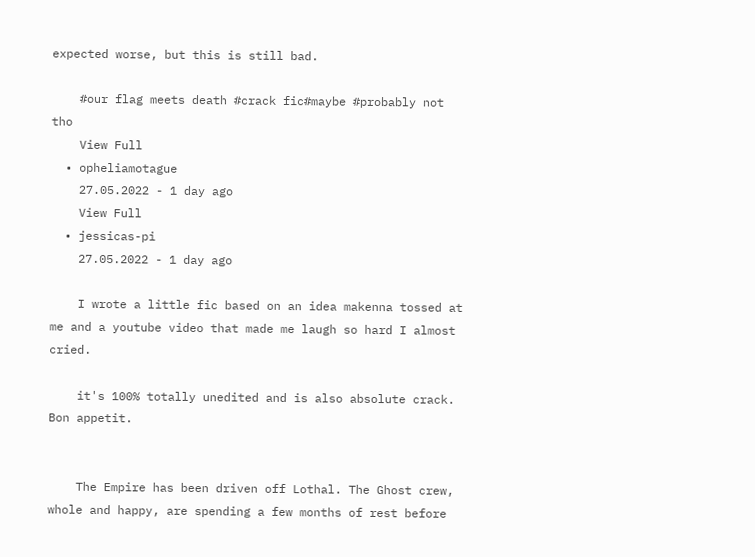expected worse, but this is still bad.

    #our flag meets death #crack fic#maybe #probably not tho
    View Full
  • opheliamotague
    27.05.2022 - 1 day ago
    View Full
  • jessicas-pi
    27.05.2022 - 1 day ago

    I wrote a little fic based on an idea makenna tossed at me and a youtube video that made me laugh so hard I almost cried.

    it's 100% totally unedited and is also absolute crack. Bon appetit.


    The Empire has been driven off Lothal. The Ghost crew, whole and happy, are spending a few months of rest before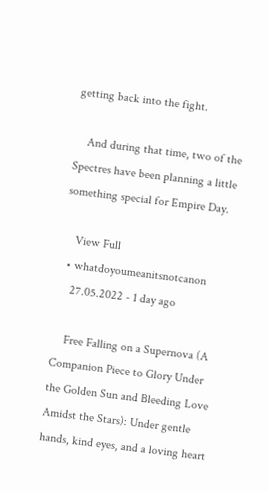getting back into the fight.

    And during that time, two of the Spectres have been planning a little something special for Empire Day.

    View Full
  • whatdoyoumeanitsnotcanon
    27.05.2022 - 1 day ago

    Free Falling on a Supernova (A Companion Piece to Glory Under the Golden Sun and Bleeding Love Amidst the Stars): Under gentle hands, kind eyes, and a loving heart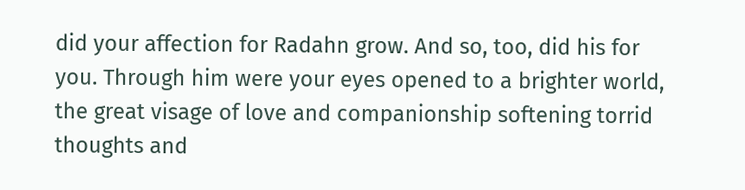did your affection for Radahn grow. And so, too, did his for you. Through him were your eyes opened to a brighter world, the great visage of love and companionship softening torrid thoughts and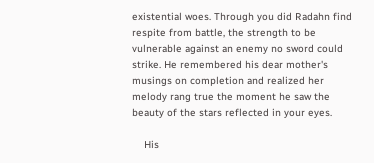existential woes. Through you did Radahn find respite from battle, the strength to be vulnerable against an enemy no sword could strike. He remembered his dear mother's musings on completion and realized her melody rang true the moment he saw the beauty of the stars reflected in your eyes.

    His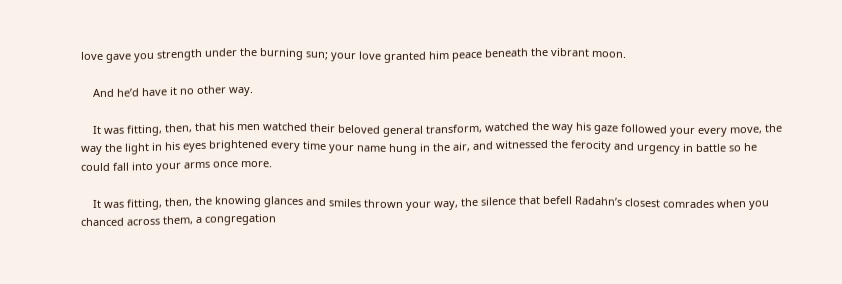love gave you strength under the burning sun; your love granted him peace beneath the vibrant moon.

    And he’d have it no other way.

    It was fitting, then, that his men watched their beloved general transform, watched the way his gaze followed your every move, the way the light in his eyes brightened every time your name hung in the air, and witnessed the ferocity and urgency in battle so he could fall into your arms once more.

    It was fitting, then, the knowing glances and smiles thrown your way, the silence that befell Radahn’s closest comrades when you chanced across them, a congregation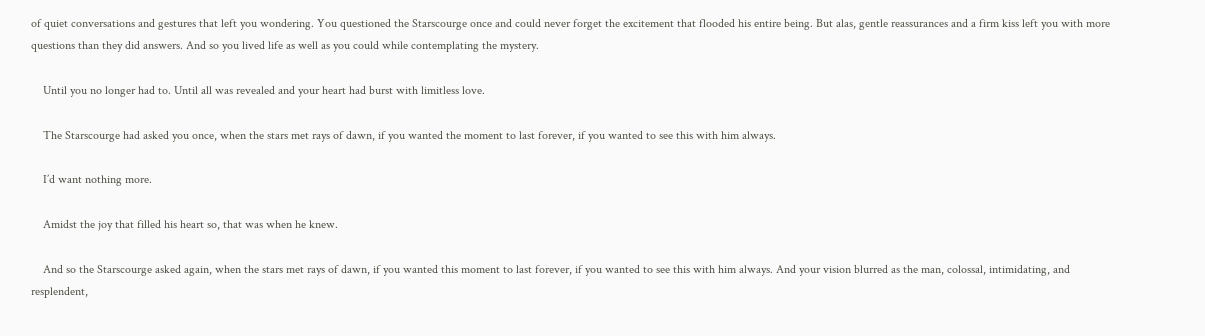of quiet conversations and gestures that left you wondering. You questioned the Starscourge once and could never forget the excitement that flooded his entire being. But alas, gentle reassurances and a firm kiss left you with more questions than they did answers. And so you lived life as well as you could while contemplating the mystery.

    Until you no longer had to. Until all was revealed and your heart had burst with limitless love.

    The Starscourge had asked you once, when the stars met rays of dawn, if you wanted the moment to last forever, if you wanted to see this with him always.

    I’d want nothing more.

    Amidst the joy that filled his heart so, that was when he knew.

    And so the Starscourge asked again, when the stars met rays of dawn, if you wanted this moment to last forever, if you wanted to see this with him always. And your vision blurred as the man, colossal, intimidating, and resplendent,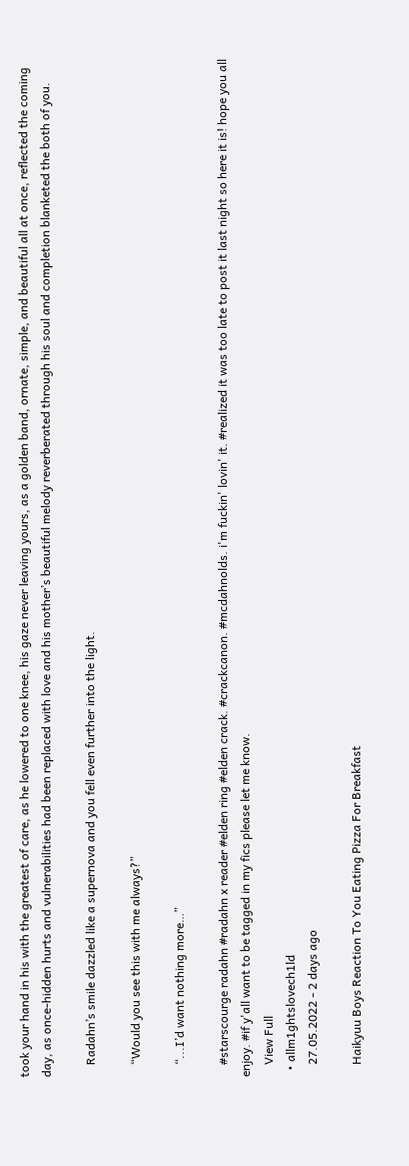took your hand in his with the greatest of care, as he lowered to one knee, his gaze never leaving yours, as a golden band, ornate, simple, and beautiful all at once, reflected the coming day, as once-hidden hurts and vulnerabilities had been replaced with love and his mother’s beautiful melody reverberated through his soul and completion blanketed the both of you.

    Radahn’s smile dazzled like a supernova and you fell even further into the light.

    “Would you see this with me always?”

    “...I’d want nothing more…”

    #starscourge radahn #radahn x reader #elden ring #elden crack. #crackcanon. #mcdahnolds. i'm fuckin' lovin' it. #realized it was too late to post it last night so here it is! hope you all enjoy. #if y'all want to be tagged in my fics please let me know.
    View Full
  • allm1ghtslovech1ld
    27.05.2022 - 2 days ago

    Haikyuu Boys Reaction To You Eating Pizza For Breakfast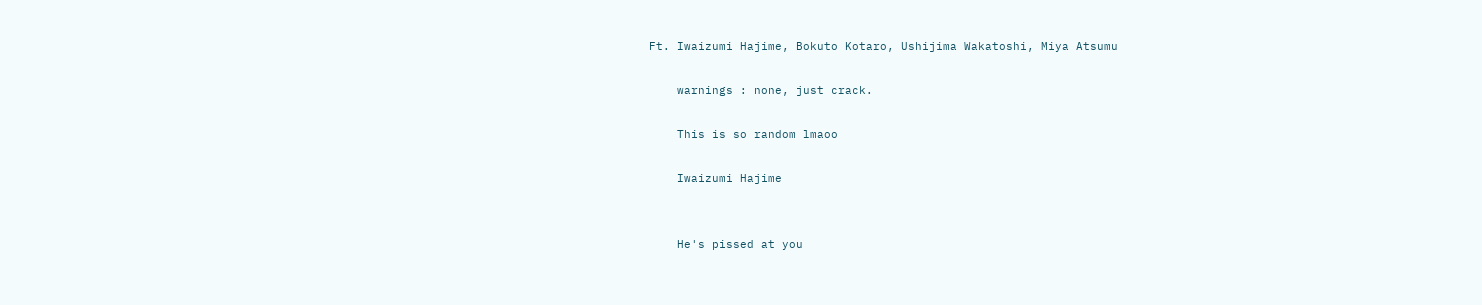Ft. Iwaizumi Hajime, Bokuto Kotaro, Ushijima Wakatoshi, Miya Atsumu

    warnings : none, just crack.

    This is so random lmaoo

    Iwaizumi Hajime


    He's pissed at you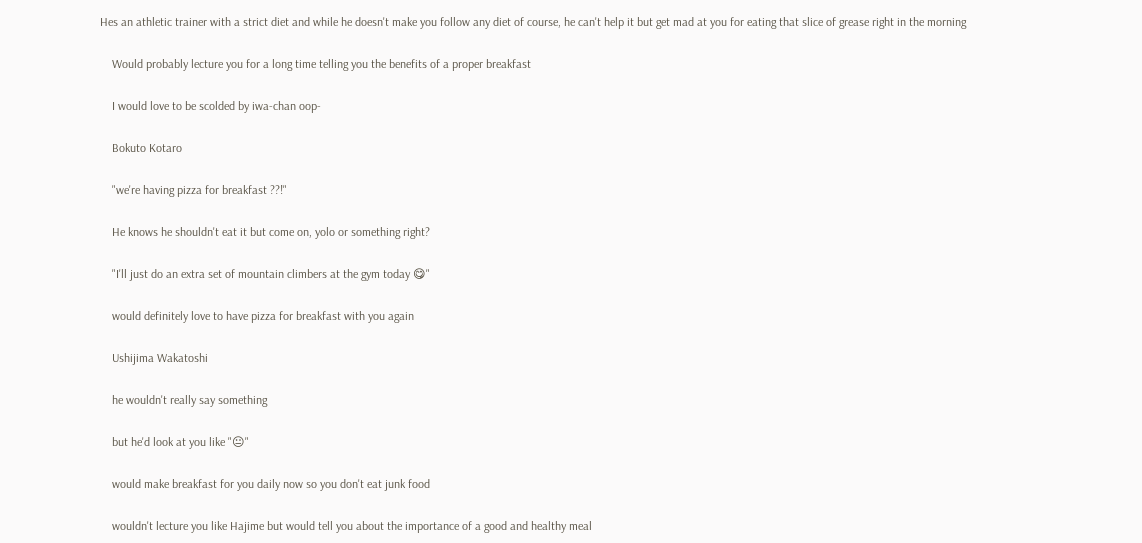Hes an athletic trainer with a strict diet and while he doesn't make you follow any diet of course, he can't help it but get mad at you for eating that slice of grease right in the morning

    Would probably lecture you for a long time telling you the benefits of a proper breakfast

    I would love to be scolded by iwa-chan oop-

    Bokuto Kotaro

    "we're having pizza for breakfast ??!"

    He knows he shouldn't eat it but come on, yolo or something right?

    "I'll just do an extra set of mountain climbers at the gym today 😋"

    would definitely love to have pizza for breakfast with you again

    Ushijima Wakatoshi

    he wouldn't really say something

    but he'd look at you like "😐"

    would make breakfast for you daily now so you don't eat junk food

    wouldn't lecture you like Hajime but would tell you about the importance of a good and healthy meal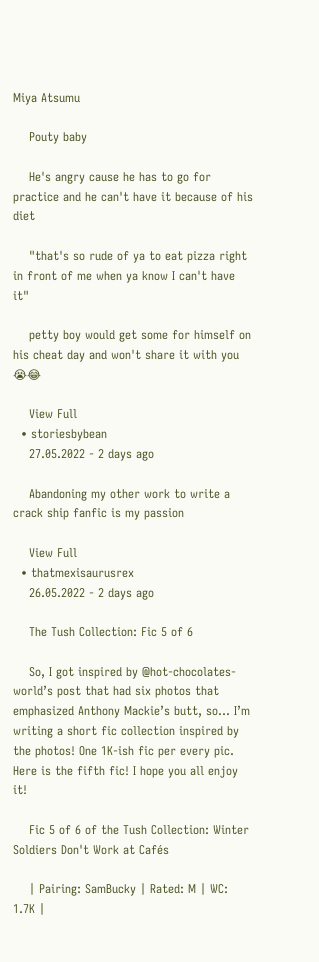Miya Atsumu

    Pouty baby

    He's angry cause he has to go for practice and he can't have it because of his diet

    "that's so rude of ya to eat pizza right in front of me when ya know I can't have it"

    petty boy would get some for himself on his cheat day and won't share it with you 😭😂

    View Full
  • storiesbybean
    27.05.2022 - 2 days ago

    Abandoning my other work to write a crack ship fanfic is my passion

    View Full
  • thatmexisaurusrex
    26.05.2022 - 2 days ago

    The Tush Collection: Fic 5 of 6

    So, I got inspired by @hot-chocolates-world’s post that had six photos that emphasized Anthony Mackie’s butt, so… I’m writing a short fic collection inspired by the photos! One 1K-ish fic per every pic. Here is the fifth fic! I hope you all enjoy it!

    Fic 5 of 6 of the Tush Collection: Winter Soldiers Don't Work at Cafés

    | Pairing: SamBucky | Rated: M | WC: 1.7K |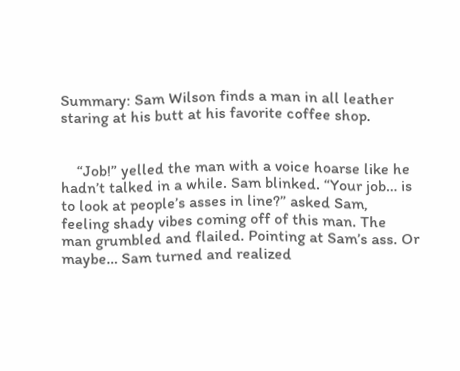Summary: Sam Wilson finds a man in all leather staring at his butt at his favorite coffee shop.


    “Job!” yelled the man with a voice hoarse like he hadn’t talked in a while. Sam blinked. “Your job… is to look at people’s asses in line?” asked Sam, feeling shady vibes coming off of this man. The man grumbled and flailed. Pointing at Sam’s ass. Or maybe… Sam turned and realized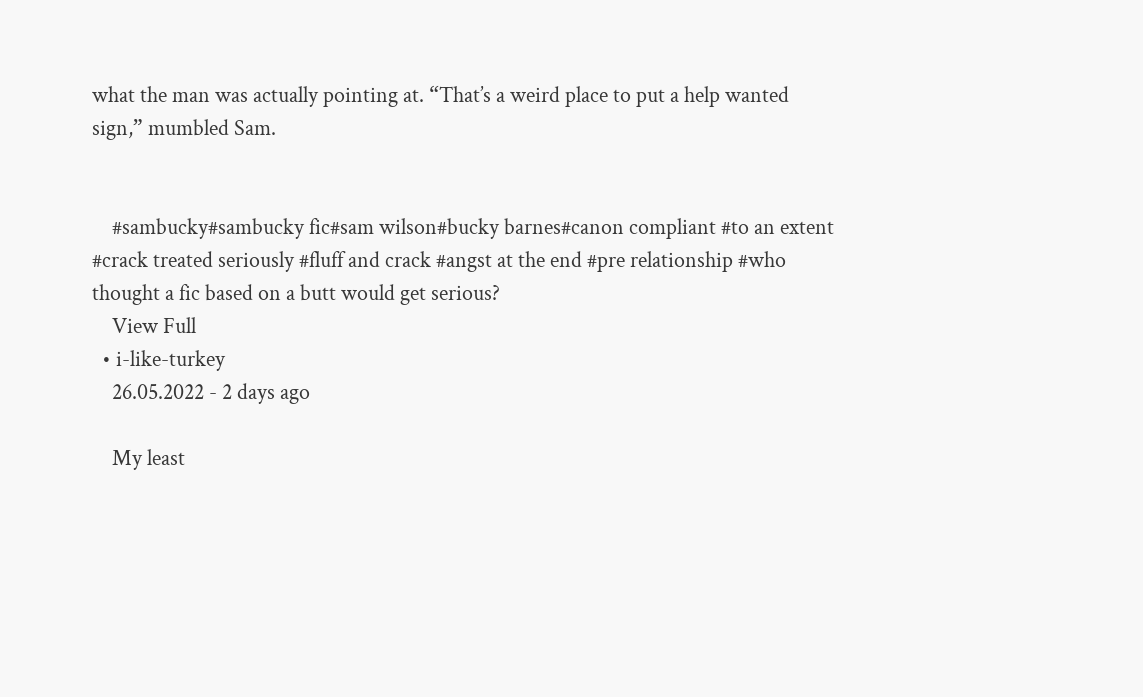what the man was actually pointing at. “That’s a weird place to put a help wanted sign,” mumbled Sam.


    #sambucky#sambucky fic#sam wilson#bucky barnes#canon compliant #to an extent #crack treated seriously #fluff and crack #angst at the end #pre relationship #who thought a fic based on a butt would get serious?
    View Full
  • i-like-turkey
    26.05.2022 - 2 days ago

    My least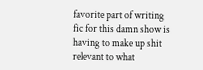favorite part of writing fic for this damn show is having to make up shit relevant to what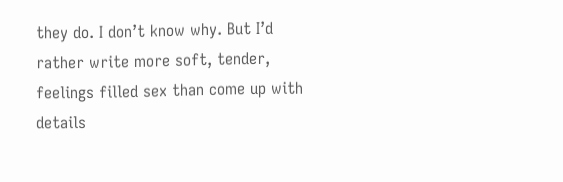they do. I don’t know why. But I’d rather write more soft, tender, feelings filled sex than come up with details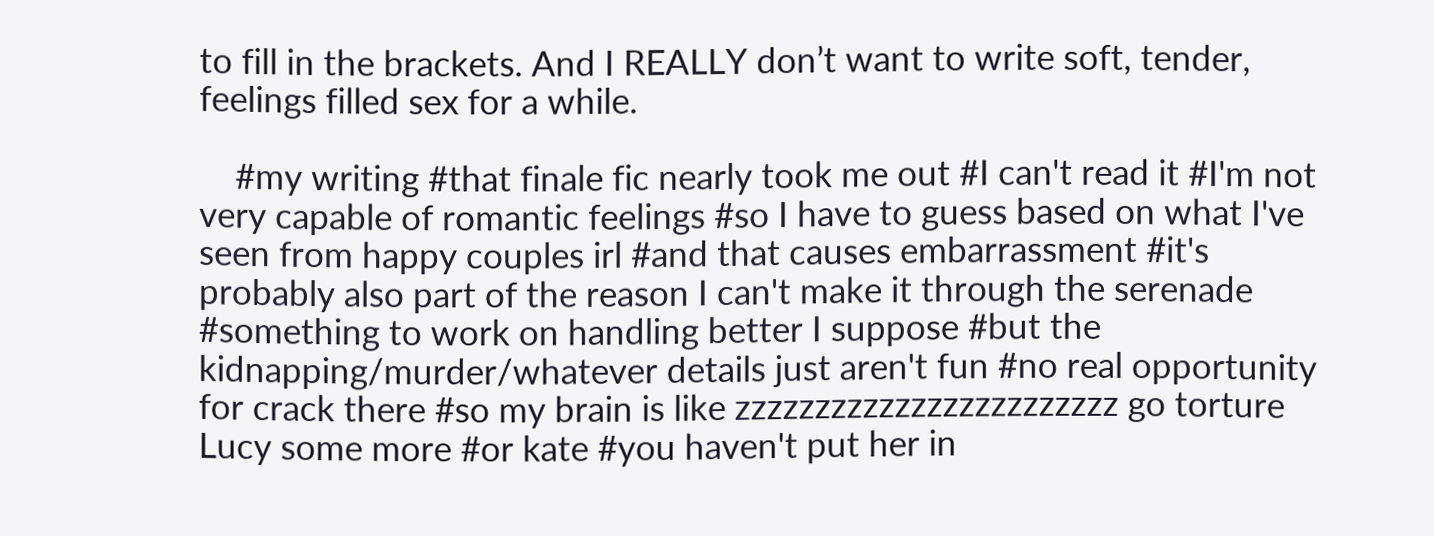to fill in the brackets. And I REALLY don’t want to write soft, tender, feelings filled sex for a while.

    #my writing #that finale fic nearly took me out #I can't read it #I'm not very capable of romantic feelings #so I have to guess based on what I've seen from happy couples irl #and that causes embarrassment #it's probably also part of the reason I can't make it through the serenade #something to work on handling better I suppose #but the kidnapping/murder/whatever details just aren't fun #no real opportunity for crack there #so my brain is like zzzzzzzzzzzzzzzzzzzzzzzz go torture Lucy some more #or kate #you haven't put her in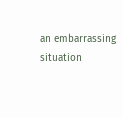an embarrassing situation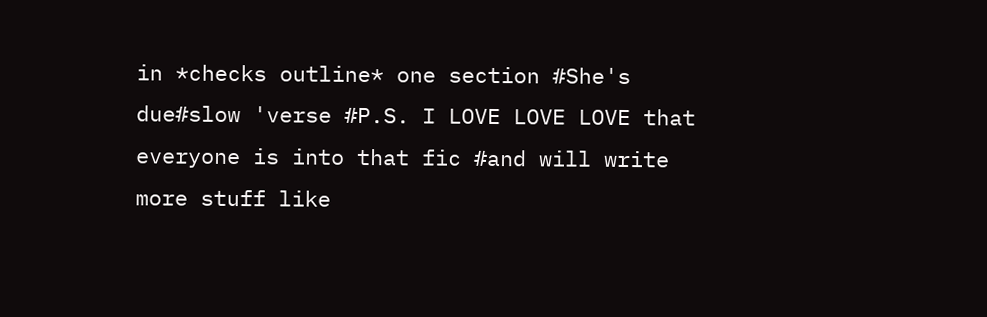in *checks outline* one section #She's due#slow 'verse #P.S. I LOVE LOVE LOVE that everyone is into that fic #and will write more stuff like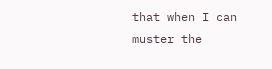that when I can muster the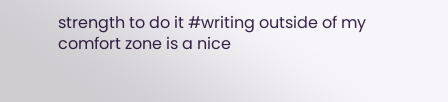strength to do it #writing outside of my comfort zone is a nice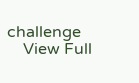challenge
    View Full